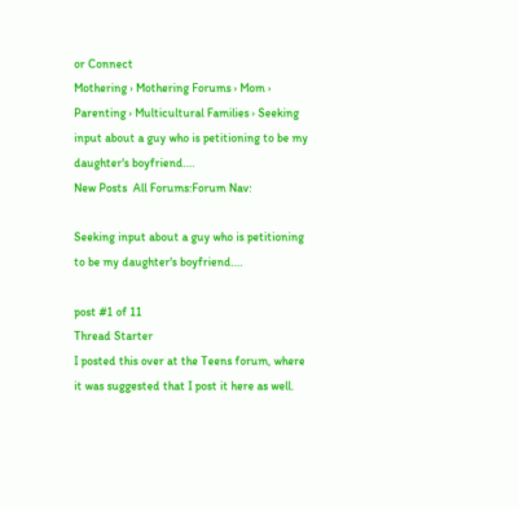or Connect
Mothering › Mothering Forums › Mom › Parenting › Multicultural Families › Seeking input about a guy who is petitioning to be my daughter's boyfriend....
New Posts  All Forums:Forum Nav:

Seeking input about a guy who is petitioning to be my daughter's boyfriend....

post #1 of 11
Thread Starter
I posted this over at the Teens forum, where it was suggested that I post it here as well.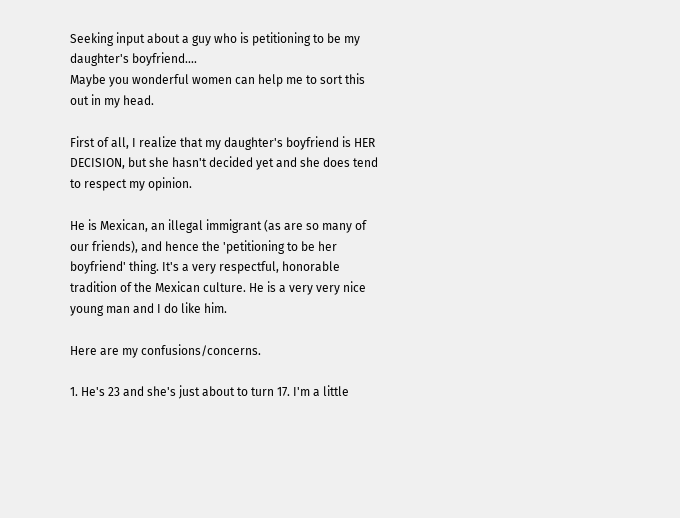Seeking input about a guy who is petitioning to be my daughter's boyfriend....
Maybe you wonderful women can help me to sort this out in my head.

First of all, I realize that my daughter's boyfriend is HER DECISION, but she hasn't decided yet and she does tend to respect my opinion.

He is Mexican, an illegal immigrant (as are so many of our friends), and hence the 'petitioning to be her boyfriend' thing. It's a very respectful, honorable tradition of the Mexican culture. He is a very very nice young man and I do like him.

Here are my confusions/concerns.

1. He's 23 and she's just about to turn 17. I'm a little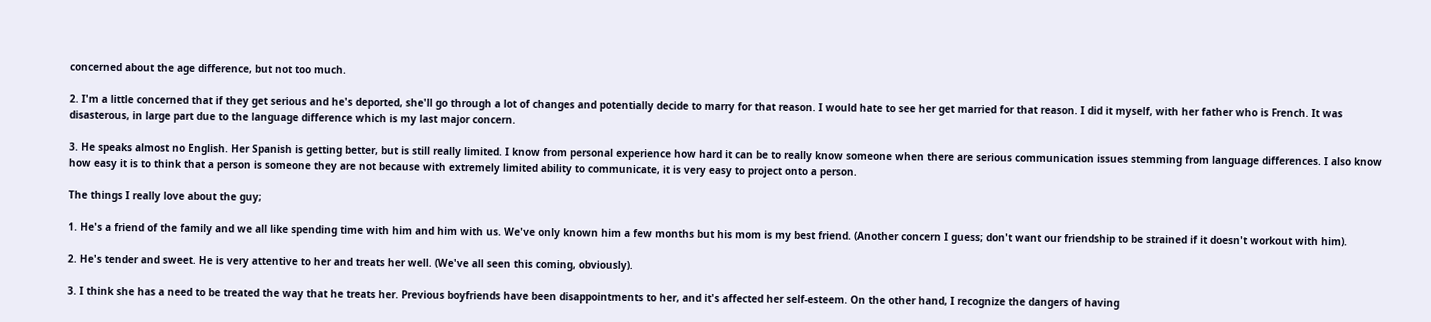concerned about the age difference, but not too much.

2. I'm a little concerned that if they get serious and he's deported, she'll go through a lot of changes and potentially decide to marry for that reason. I would hate to see her get married for that reason. I did it myself, with her father who is French. It was disasterous, in large part due to the language difference which is my last major concern.

3. He speaks almost no English. Her Spanish is getting better, but is still really limited. I know from personal experience how hard it can be to really know someone when there are serious communication issues stemming from language differences. I also know how easy it is to think that a person is someone they are not because with extremely limited ability to communicate, it is very easy to project onto a person.

The things I really love about the guy;

1. He's a friend of the family and we all like spending time with him and him with us. We've only known him a few months but his mom is my best friend. (Another concern I guess; don't want our friendship to be strained if it doesn't workout with him).

2. He's tender and sweet. He is very attentive to her and treats her well. (We've all seen this coming, obviously).

3. I think she has a need to be treated the way that he treats her. Previous boyfriends have been disappointments to her, and it's affected her self-esteem. On the other hand, I recognize the dangers of having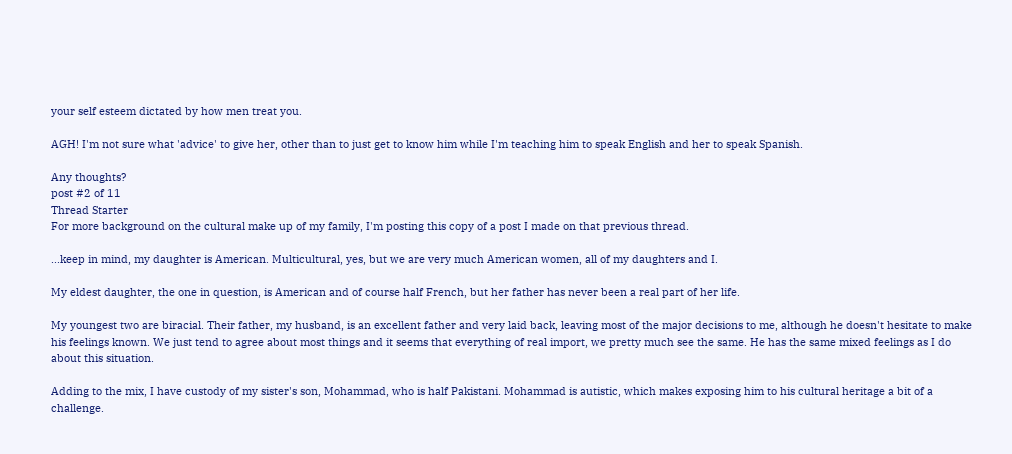your self esteem dictated by how men treat you.

AGH! I'm not sure what 'advice' to give her, other than to just get to know him while I'm teaching him to speak English and her to speak Spanish.

Any thoughts?
post #2 of 11
Thread Starter
For more background on the cultural make up of my family, I'm posting this copy of a post I made on that previous thread.

...keep in mind, my daughter is American. Multicultural, yes, but we are very much American women, all of my daughters and I.

My eldest daughter, the one in question, is American and of course half French, but her father has never been a real part of her life.

My youngest two are biracial. Their father, my husband, is an excellent father and very laid back, leaving most of the major decisions to me, although he doesn't hesitate to make his feelings known. We just tend to agree about most things and it seems that everything of real import, we pretty much see the same. He has the same mixed feelings as I do about this situation.

Adding to the mix, I have custody of my sister's son, Mohammad, who is half Pakistani. Mohammad is autistic, which makes exposing him to his cultural heritage a bit of a challenge.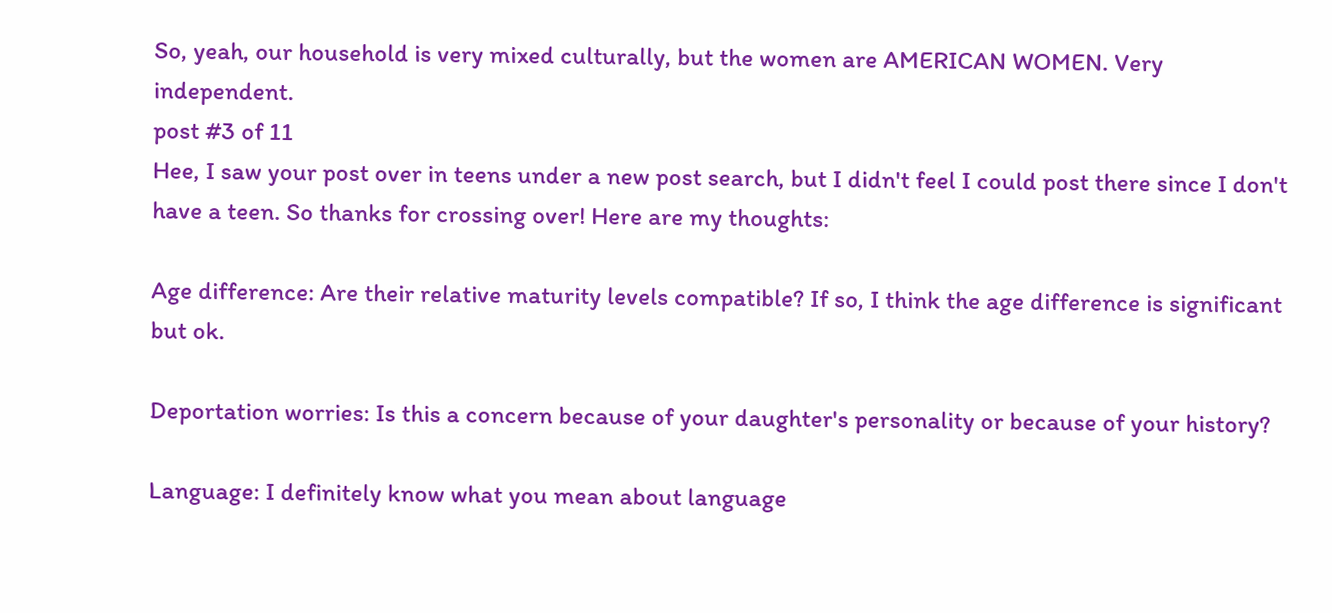So, yeah, our household is very mixed culturally, but the women are AMERICAN WOMEN. Very independent.
post #3 of 11
Hee, I saw your post over in teens under a new post search, but I didn't feel I could post there since I don't have a teen. So thanks for crossing over! Here are my thoughts:

Age difference: Are their relative maturity levels compatible? If so, I think the age difference is significant but ok.

Deportation worries: Is this a concern because of your daughter's personality or because of your history?

Language: I definitely know what you mean about language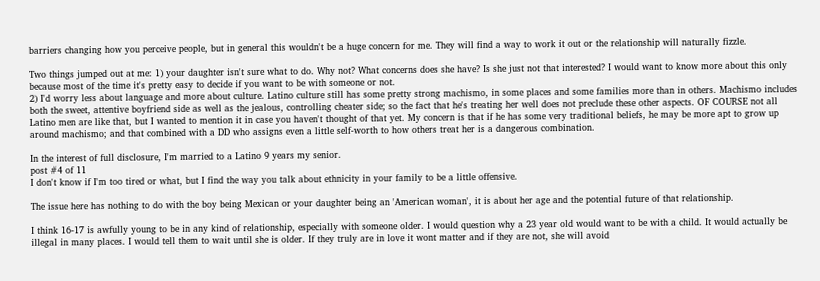barriers changing how you perceive people, but in general this wouldn't be a huge concern for me. They will find a way to work it out or the relationship will naturally fizzle.

Two things jumped out at me: 1) your daughter isn't sure what to do. Why not? What concerns does she have? Is she just not that interested? I would want to know more about this only because most of the time it's pretty easy to decide if you want to be with someone or not.
2) I'd worry less about language and more about culture. Latino culture still has some pretty strong machismo, in some places and some families more than in others. Machismo includes both the sweet, attentive boyfriend side as well as the jealous, controlling cheater side; so the fact that he's treating her well does not preclude these other aspects. OF COURSE not all Latino men are like that, but I wanted to mention it in case you haven't thought of that yet. My concern is that if he has some very traditional beliefs, he may be more apt to grow up around machismo; and that combined with a DD who assigns even a little self-worth to how others treat her is a dangerous combination.

In the interest of full disclosure, I'm married to a Latino 9 years my senior.
post #4 of 11
I don't know if I'm too tired or what, but I find the way you talk about ethnicity in your family to be a little offensive.

The issue here has nothing to do with the boy being Mexican or your daughter being an 'American woman', it is about her age and the potential future of that relationship.

I think 16-17 is awfully young to be in any kind of relationship, especially with someone older. I would question why a 23 year old would want to be with a child. It would actually be illegal in many places. I would tell them to wait until she is older. If they truly are in love it wont matter and if they are not, she will avoid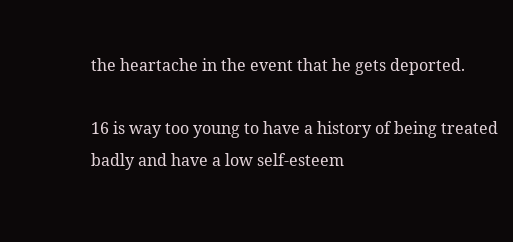the heartache in the event that he gets deported.

16 is way too young to have a history of being treated badly and have a low self-esteem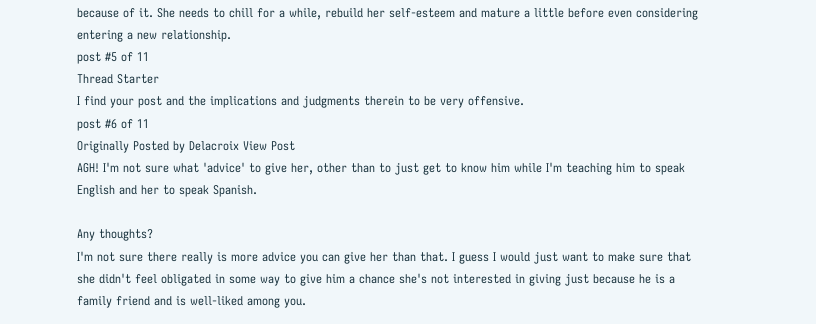because of it. She needs to chill for a while, rebuild her self-esteem and mature a little before even considering entering a new relationship.
post #5 of 11
Thread Starter
I find your post and the implications and judgments therein to be very offensive.
post #6 of 11
Originally Posted by Delacroix View Post
AGH! I'm not sure what 'advice' to give her, other than to just get to know him while I'm teaching him to speak English and her to speak Spanish.

Any thoughts?
I'm not sure there really is more advice you can give her than that. I guess I would just want to make sure that she didn't feel obligated in some way to give him a chance she's not interested in giving just because he is a family friend and is well-liked among you.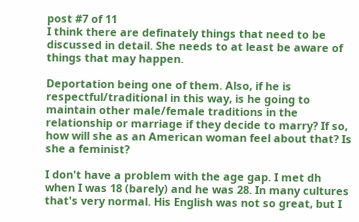post #7 of 11
I think there are definately things that need to be discussed in detail. She needs to at least be aware of things that may happen.

Deportation being one of them. Also, if he is respectful/traditional in this way, is he going to maintain other male/female traditions in the relationship or marriage if they decide to marry? If so, how will she as an American woman feel about that? Is she a feminist?

I don't have a problem with the age gap. I met dh when I was 18 (barely) and he was 28. In many cultures that's very normal. His English was not so great, but I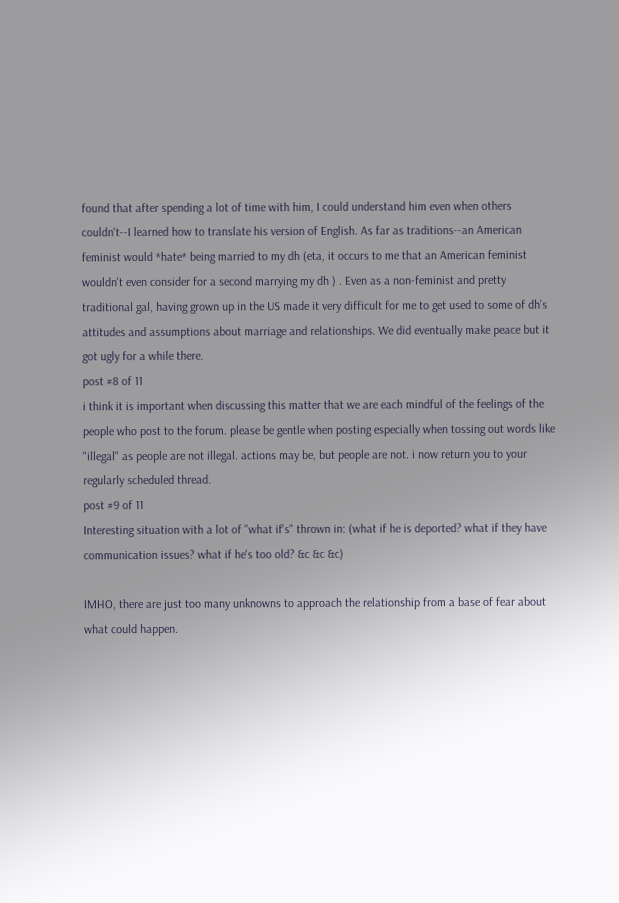found that after spending a lot of time with him, I could understand him even when others couldn't--I learned how to translate his version of English. As far as traditions--an American feminist would *hate* being married to my dh (eta, it occurs to me that an American feminist wouldn't even consider for a second marrying my dh ) . Even as a non-feminist and pretty traditional gal, having grown up in the US made it very difficult for me to get used to some of dh's attitudes and assumptions about marriage and relationships. We did eventually make peace but it got ugly for a while there.
post #8 of 11
i think it is important when discussing this matter that we are each mindful of the feelings of the people who post to the forum. please be gentle when posting especially when tossing out words like "illegal" as people are not illegal. actions may be, but people are not. i now return you to your regularly scheduled thread.
post #9 of 11
Interesting situation with a lot of "what if's" thrown in: (what if he is deported? what if they have communication issues? what if he's too old? &c &c &c)

IMHO, there are just too many unknowns to approach the relationship from a base of fear about what could happen.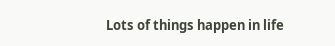Lots of things happen in life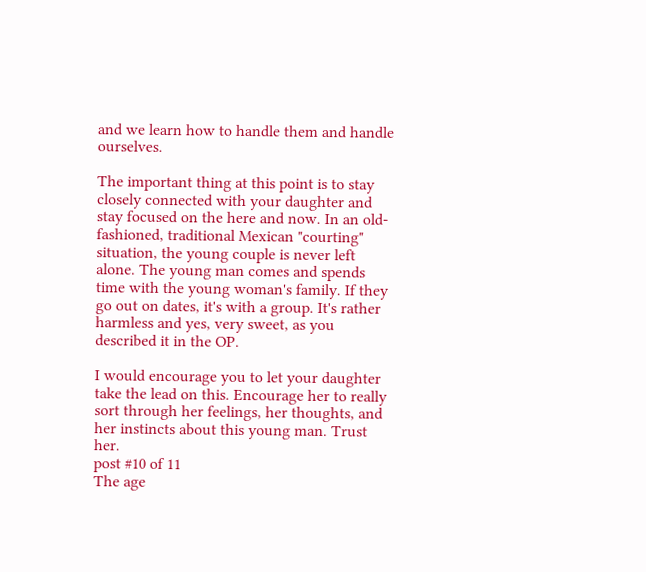and we learn how to handle them and handle ourselves.

The important thing at this point is to stay closely connected with your daughter and stay focused on the here and now. In an old-fashioned, traditional Mexican "courting" situation, the young couple is never left alone. The young man comes and spends time with the young woman's family. If they go out on dates, it's with a group. It's rather harmless and yes, very sweet, as you described it in the OP.

I would encourage you to let your daughter take the lead on this. Encourage her to really sort through her feelings, her thoughts, and her instincts about this young man. Trust her.
post #10 of 11
The age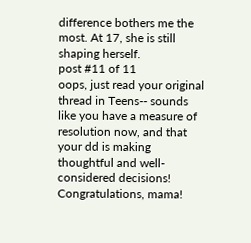difference bothers me the most. At 17, she is still shaping herself.
post #11 of 11
oops, just read your original thread in Teens-- sounds like you have a measure of resolution now, and that your dd is making thoughtful and well-considered decisions! Congratulations, mama!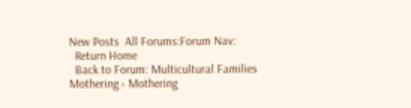New Posts  All Forums:Forum Nav:
  Return Home
  Back to Forum: Multicultural Families
Mothering › Mothering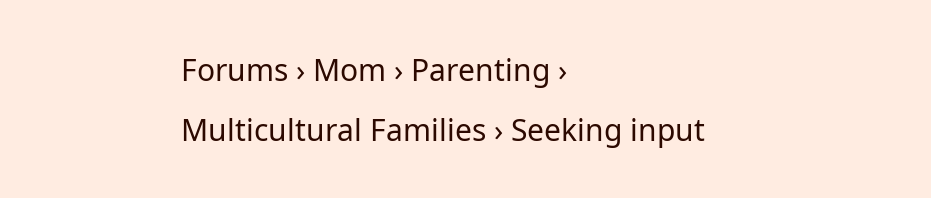Forums › Mom › Parenting › Multicultural Families › Seeking input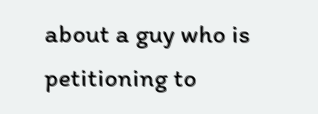about a guy who is petitioning to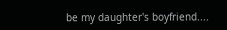be my daughter's boyfriend....